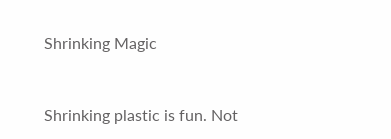Shrinking Magic


Shrinking plastic is fun. Not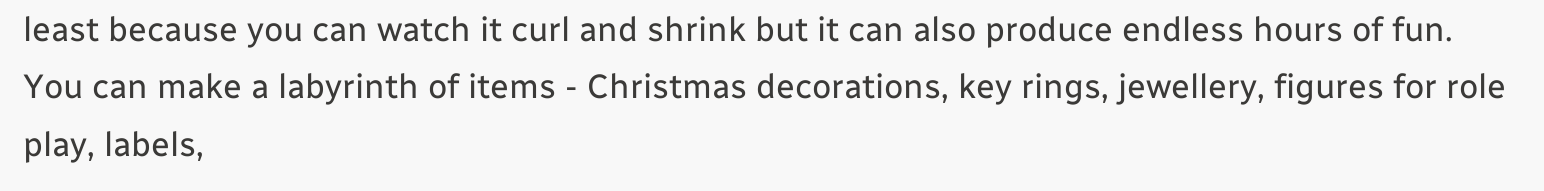least because you can watch it curl and shrink but it can also produce endless hours of fun. You can make a labyrinth of items - Christmas decorations, key rings, jewellery, figures for role play, labels,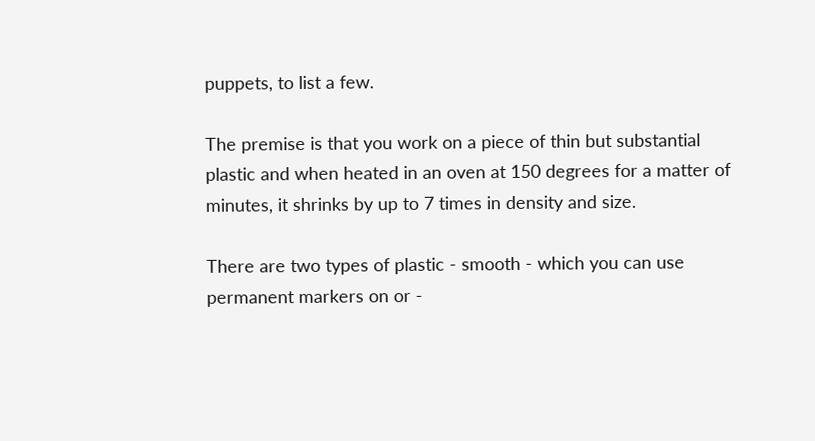puppets, to list a few.

The premise is that you work on a piece of thin but substantial plastic and when heated in an oven at 150 degrees for a matter of minutes, it shrinks by up to 7 times in density and size.

There are two types of plastic - smooth - which you can use permanent markers on or -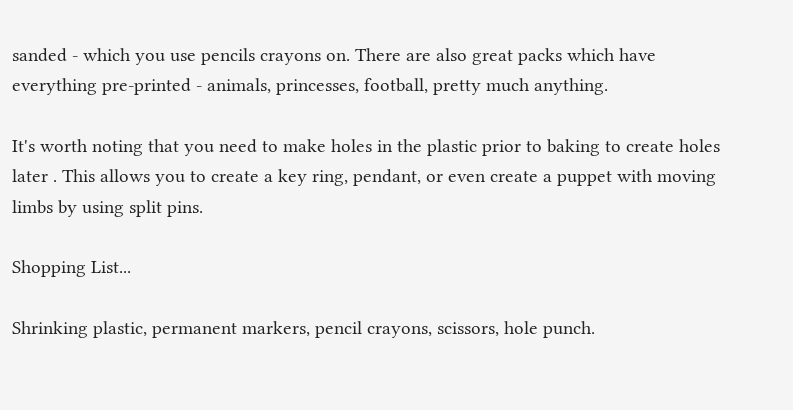sanded - which you use pencils crayons on. There are also great packs which have everything pre-printed - animals, princesses, football, pretty much anything.

It's worth noting that you need to make holes in the plastic prior to baking to create holes later . This allows you to create a key ring, pendant, or even create a puppet with moving limbs by using split pins.

Shopping List...

Shrinking plastic, permanent markers, pencil crayons, scissors, hole punch.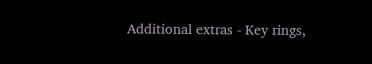Additional extras - Key rings,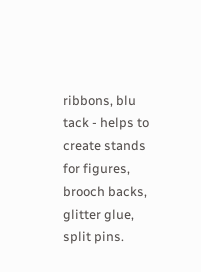ribbons, blu tack - helps to create stands for figures, brooch backs, glitter glue, split pins.